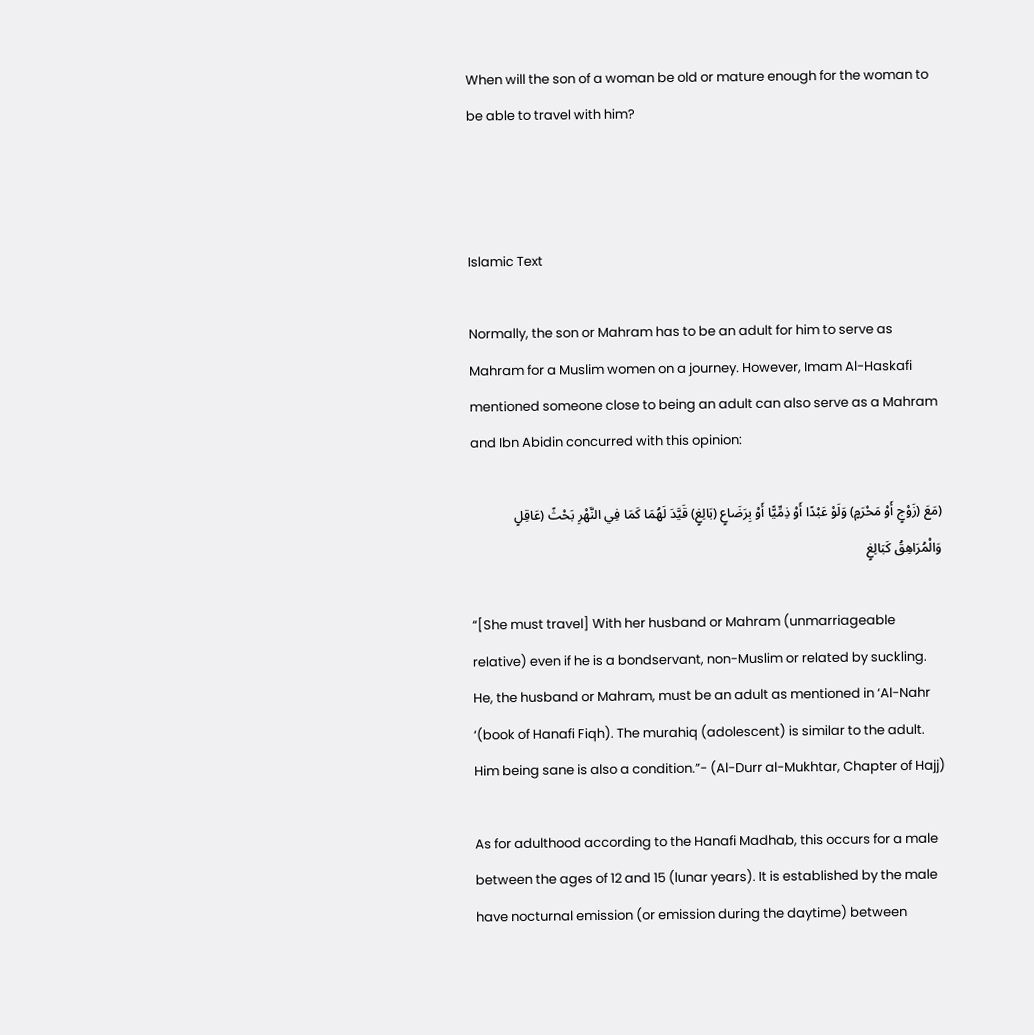When will the son of a woman be old or mature enough for the woman to be able to travel with him?



Islamic Text

Normally, the son or Mahram has to be an adult for him to serve as Mahram for a Muslim women on a journey. However, Imam Al-Haskafi mentioned someone close to being an adult can also serve as a Mahram and Ibn Abidin concurred with this opinion:

(مَعَ (زَوْجٍ أَوْ مَحْرَمٍ) وَلَوْ عَبْدًا أَوْ ذِمِّيًّا أَوْ بِرَضَاعٍ (بَالِغٍ) قَيَّدَ لَهُمَا كَمَا فِي النَّهْرِ بَحْثً (عَاقِلٍ وَالْمُرَاهِقُ كَبَالِغٍ

“[She must travel] With her husband or Mahram (unmarriageable relative) even if he is a bondservant, non-Muslim or related by suckling. He, the husband or Mahram, must be an adult as mentioned in ‘Al-Nahr ‘(book of Hanafi Fiqh). The murahiq (adolescent) is similar to the adult. Him being sane is also a condition.”- (Al-Durr al-Mukhtar, Chapter of Hajj)

As for adulthood according to the Hanafi Madhab, this occurs for a male between the ages of 12 and 15 (lunar years). It is established by the male have nocturnal emission (or emission during the daytime) between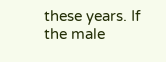these years. If the male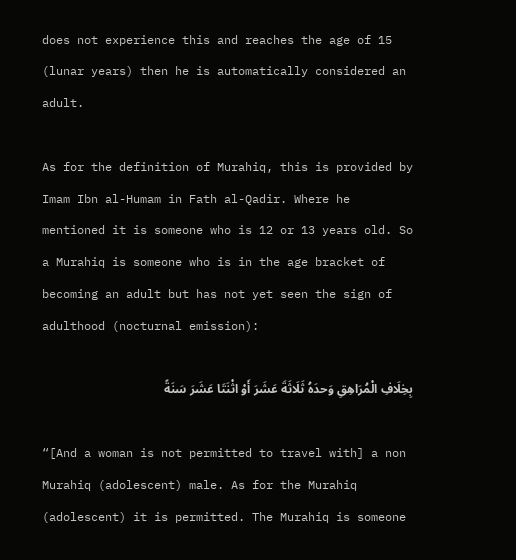does not experience this and reaches the age of 15 (lunar years) then he is automatically considered an adult.

As for the definition of Murahiq, this is provided by Imam Ibn al-Humam in Fath al-Qadir. Where he mentioned it is someone who is 12 or 13 years old. So a Murahiq is someone who is in the age bracket of becoming an adult but has not yet seen the sign of adulthood (nocturnal emission):

بِخِلَافِ الْمُرَاهِقِ وَحدَهُ ثَلَاثَةَ عَشَرَ أَوْ اثْنَتَا عَشَرَ سَنَةً

“[And a woman is not permitted to travel with] a non Murahiq (adolescent) male. As for the Murahiq (adolescent) it is permitted. The Murahiq is someone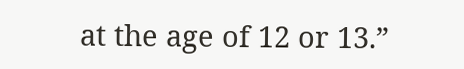at the age of 12 or 13.”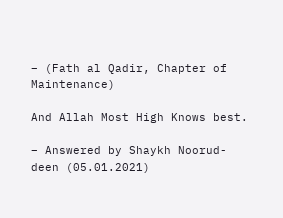– (Fath al Qadir, Chapter of Maintenance)

And Allah Most High Knows best.

– Answered by Shaykh Noorud-deen (05.01.2021)